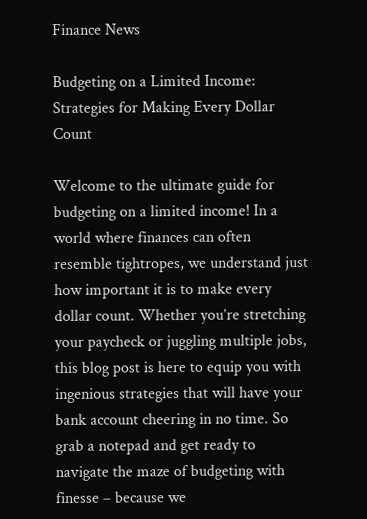Finance News

Budgeting on a Limited Income: Strategies for Making Every Dollar Count

Welcome to the ultimate guide for budgeting on a limited income! In a world where finances can often resemble tightropes, we understand just how important it is to make every dollar count. Whether you’re stretching your paycheck or juggling multiple jobs, this blog post is here to equip you with ingenious strategies that will have your bank account cheering in no time. So grab a notepad and get ready to navigate the maze of budgeting with finesse – because we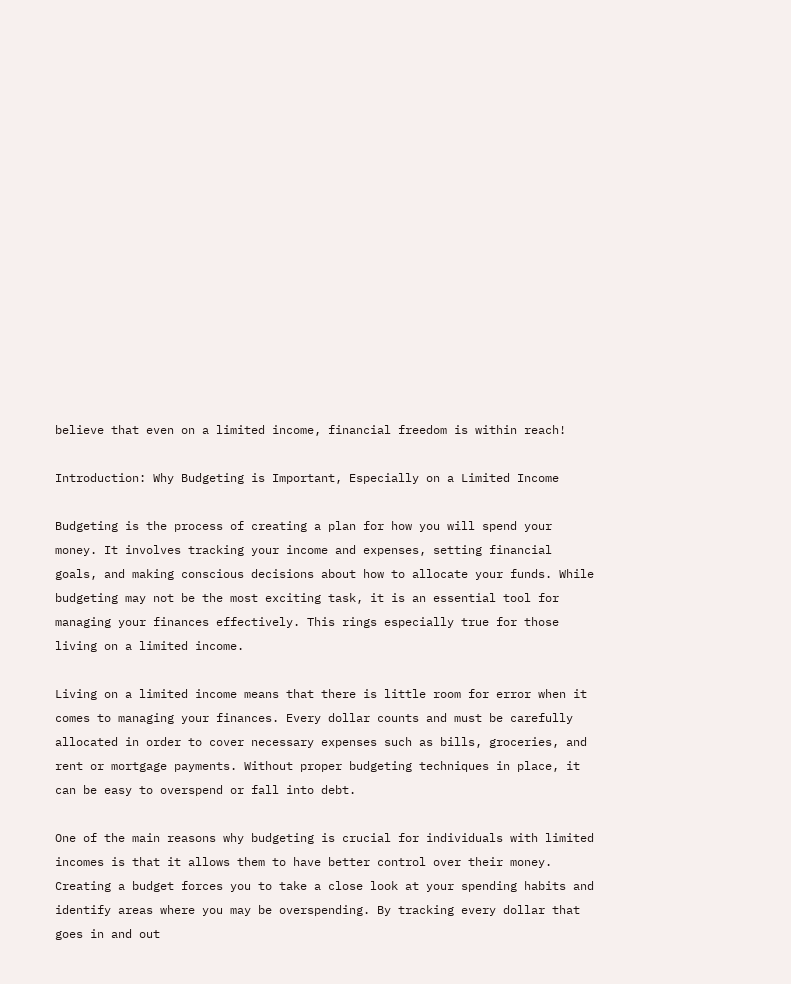believe that even on a limited income, financial freedom is within reach!

Introduction: Why Budgeting is Important, Especially on a Limited Income

Budgeting is the process of creating a plan for how you will spend your money. It involves tracking your income and expenses, setting financial goals, and making conscious decisions about how to allocate your funds. While budgeting may not be the most exciting task, it is an essential tool for managing your finances effectively. This rings especially true for those living on a limited income.

Living on a limited income means that there is little room for error when it comes to managing your finances. Every dollar counts and must be carefully allocated in order to cover necessary expenses such as bills, groceries, and rent or mortgage payments. Without proper budgeting techniques in place, it can be easy to overspend or fall into debt.

One of the main reasons why budgeting is crucial for individuals with limited incomes is that it allows them to have better control over their money. Creating a budget forces you to take a close look at your spending habits and identify areas where you may be overspending. By tracking every dollar that goes in and out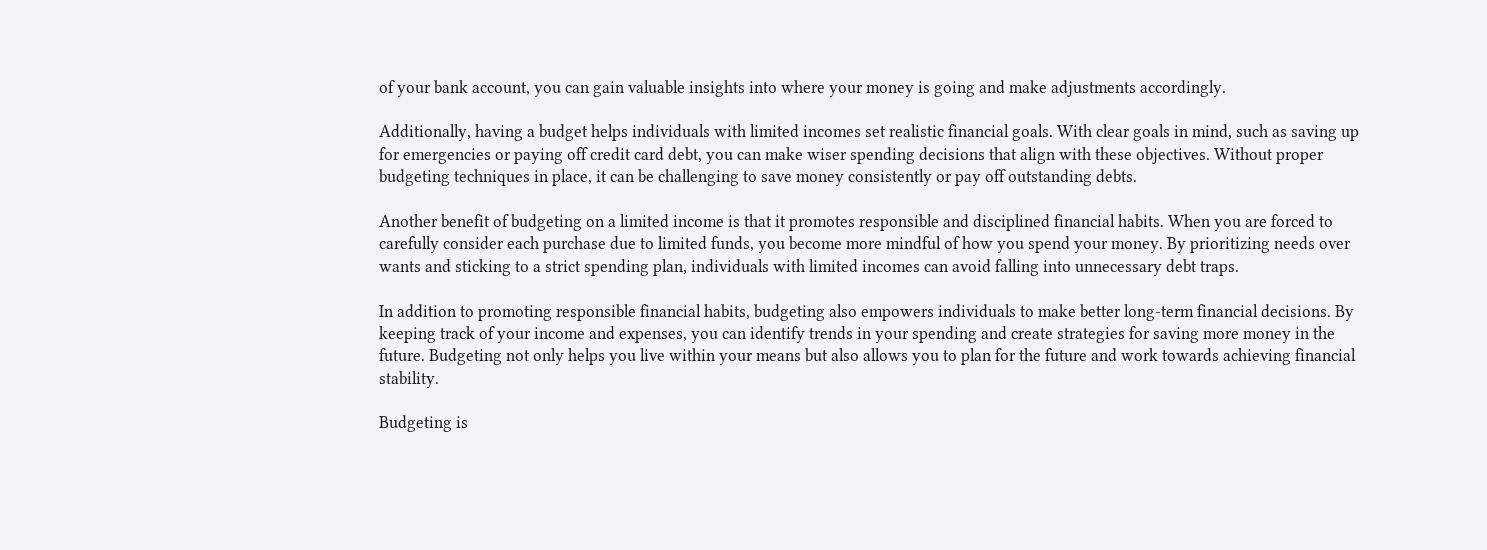of your bank account, you can gain valuable insights into where your money is going and make adjustments accordingly.

Additionally, having a budget helps individuals with limited incomes set realistic financial goals. With clear goals in mind, such as saving up for emergencies or paying off credit card debt, you can make wiser spending decisions that align with these objectives. Without proper budgeting techniques in place, it can be challenging to save money consistently or pay off outstanding debts.

Another benefit of budgeting on a limited income is that it promotes responsible and disciplined financial habits. When you are forced to carefully consider each purchase due to limited funds, you become more mindful of how you spend your money. By prioritizing needs over wants and sticking to a strict spending plan, individuals with limited incomes can avoid falling into unnecessary debt traps.

In addition to promoting responsible financial habits, budgeting also empowers individuals to make better long-term financial decisions. By keeping track of your income and expenses, you can identify trends in your spending and create strategies for saving more money in the future. Budgeting not only helps you live within your means but also allows you to plan for the future and work towards achieving financial stability.

Budgeting is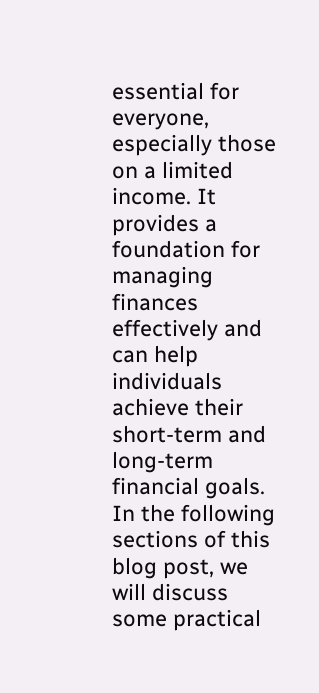essential for everyone, especially those on a limited income. It provides a foundation for managing finances effectively and can help individuals achieve their short-term and long-term financial goals. In the following sections of this blog post, we will discuss some practical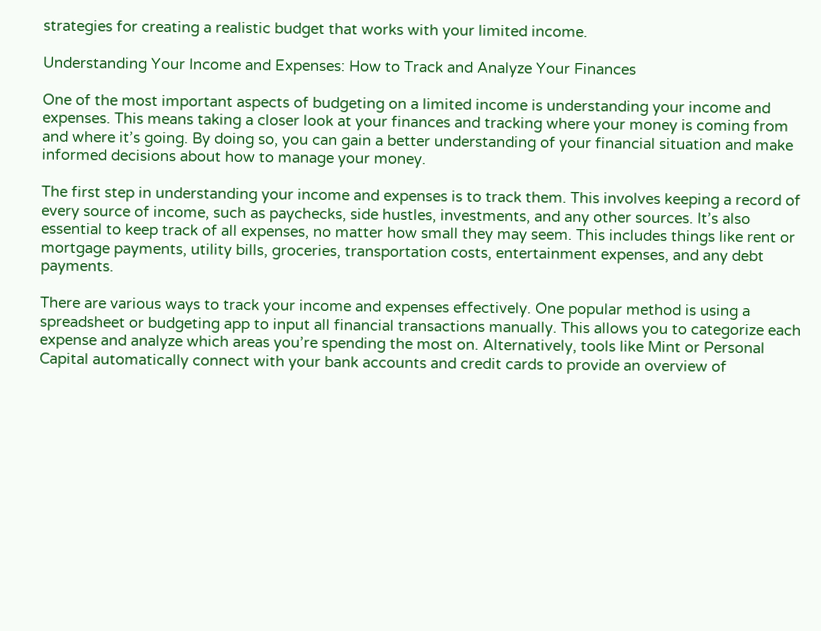strategies for creating a realistic budget that works with your limited income.

Understanding Your Income and Expenses: How to Track and Analyze Your Finances

One of the most important aspects of budgeting on a limited income is understanding your income and expenses. This means taking a closer look at your finances and tracking where your money is coming from and where it’s going. By doing so, you can gain a better understanding of your financial situation and make informed decisions about how to manage your money.

The first step in understanding your income and expenses is to track them. This involves keeping a record of every source of income, such as paychecks, side hustles, investments, and any other sources. It’s also essential to keep track of all expenses, no matter how small they may seem. This includes things like rent or mortgage payments, utility bills, groceries, transportation costs, entertainment expenses, and any debt payments.

There are various ways to track your income and expenses effectively. One popular method is using a spreadsheet or budgeting app to input all financial transactions manually. This allows you to categorize each expense and analyze which areas you’re spending the most on. Alternatively, tools like Mint or Personal Capital automatically connect with your bank accounts and credit cards to provide an overview of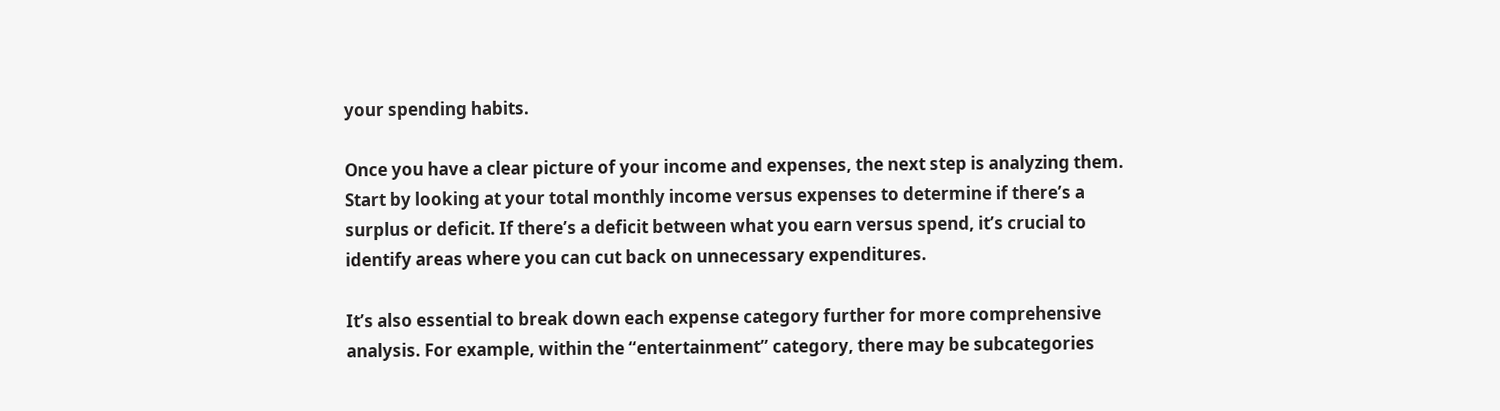your spending habits.

Once you have a clear picture of your income and expenses, the next step is analyzing them. Start by looking at your total monthly income versus expenses to determine if there’s a surplus or deficit. If there’s a deficit between what you earn versus spend, it’s crucial to identify areas where you can cut back on unnecessary expenditures.

It’s also essential to break down each expense category further for more comprehensive analysis. For example, within the “entertainment” category, there may be subcategories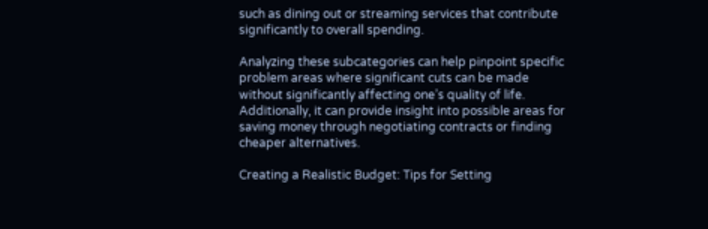such as dining out or streaming services that contribute significantly to overall spending.

Analyzing these subcategories can help pinpoint specific problem areas where significant cuts can be made without significantly affecting one’s quality of life. Additionally, it can provide insight into possible areas for saving money through negotiating contracts or finding cheaper alternatives.

Creating a Realistic Budget: Tips for Setting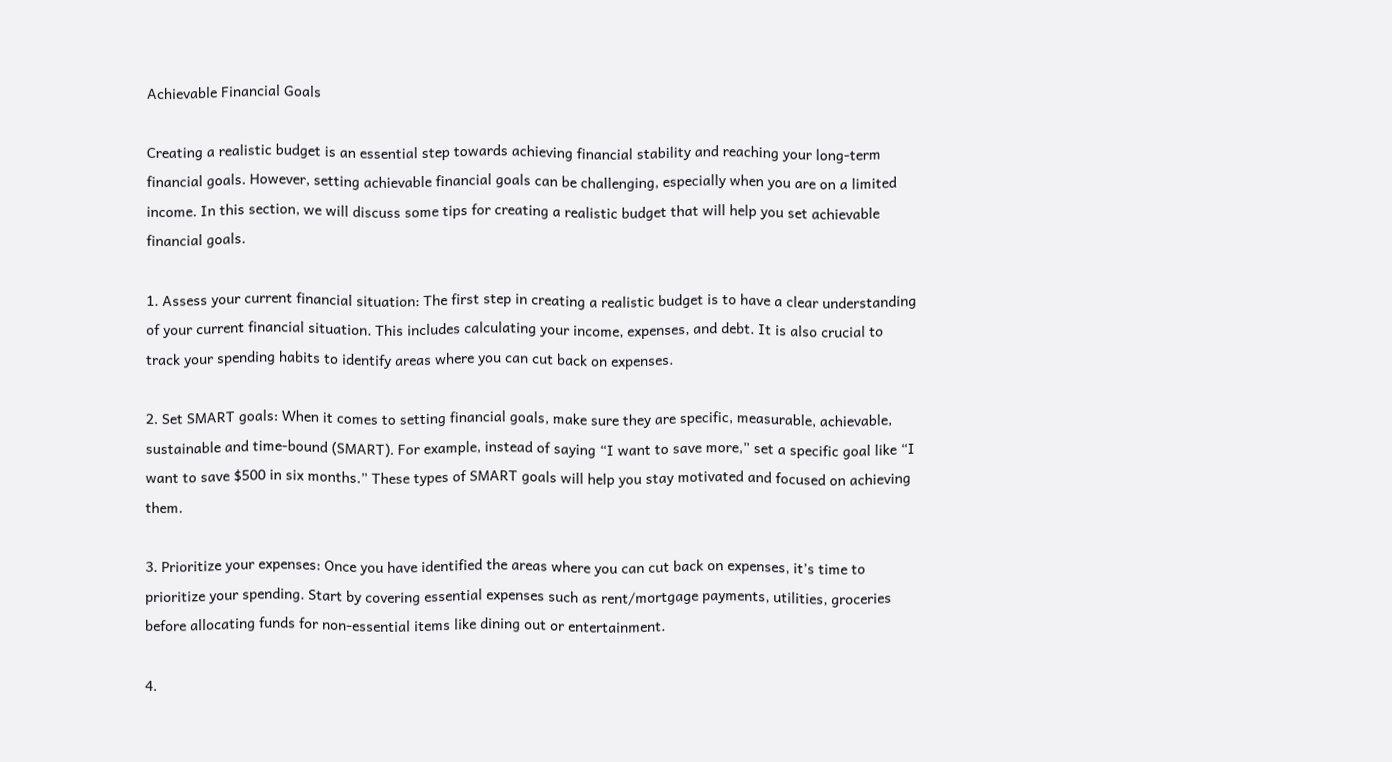Achievable Financial Goals

Creating a realistic budget is an essential step towards achieving financial stability and reaching your long-term financial goals. However, setting achievable financial goals can be challenging, especially when you are on a limited income. In this section, we will discuss some tips for creating a realistic budget that will help you set achievable financial goals.

1. Assess your current financial situation: The first step in creating a realistic budget is to have a clear understanding of your current financial situation. This includes calculating your income, expenses, and debt. It is also crucial to track your spending habits to identify areas where you can cut back on expenses.

2. Set SMART goals: When it comes to setting financial goals, make sure they are specific, measurable, achievable, sustainable and time-bound (SMART). For example, instead of saying “I want to save more,” set a specific goal like “I want to save $500 in six months.” These types of SMART goals will help you stay motivated and focused on achieving them.

3. Prioritize your expenses: Once you have identified the areas where you can cut back on expenses, it’s time to prioritize your spending. Start by covering essential expenses such as rent/mortgage payments, utilities, groceries before allocating funds for non-essential items like dining out or entertainment.

4.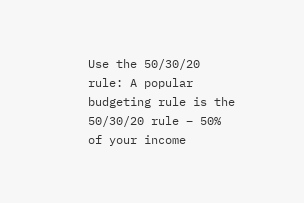Use the 50/30/20 rule: A popular budgeting rule is the 50/30/20 rule – 50% of your income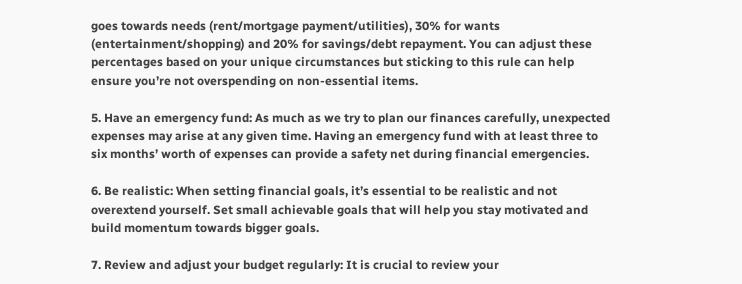goes towards needs (rent/mortgage payment/utilities), 30% for wants (entertainment/shopping) and 20% for savings/debt repayment. You can adjust these percentages based on your unique circumstances but sticking to this rule can help ensure you’re not overspending on non-essential items.

5. Have an emergency fund: As much as we try to plan our finances carefully, unexpected expenses may arise at any given time. Having an emergency fund with at least three to six months’ worth of expenses can provide a safety net during financial emergencies.

6. Be realistic: When setting financial goals, it’s essential to be realistic and not overextend yourself. Set small achievable goals that will help you stay motivated and build momentum towards bigger goals.

7. Review and adjust your budget regularly: It is crucial to review your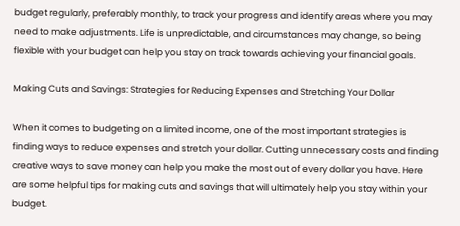budget regularly, preferably monthly, to track your progress and identify areas where you may need to make adjustments. Life is unpredictable, and circumstances may change, so being flexible with your budget can help you stay on track towards achieving your financial goals.

Making Cuts and Savings: Strategies for Reducing Expenses and Stretching Your Dollar

When it comes to budgeting on a limited income, one of the most important strategies is finding ways to reduce expenses and stretch your dollar. Cutting unnecessary costs and finding creative ways to save money can help you make the most out of every dollar you have. Here are some helpful tips for making cuts and savings that will ultimately help you stay within your budget.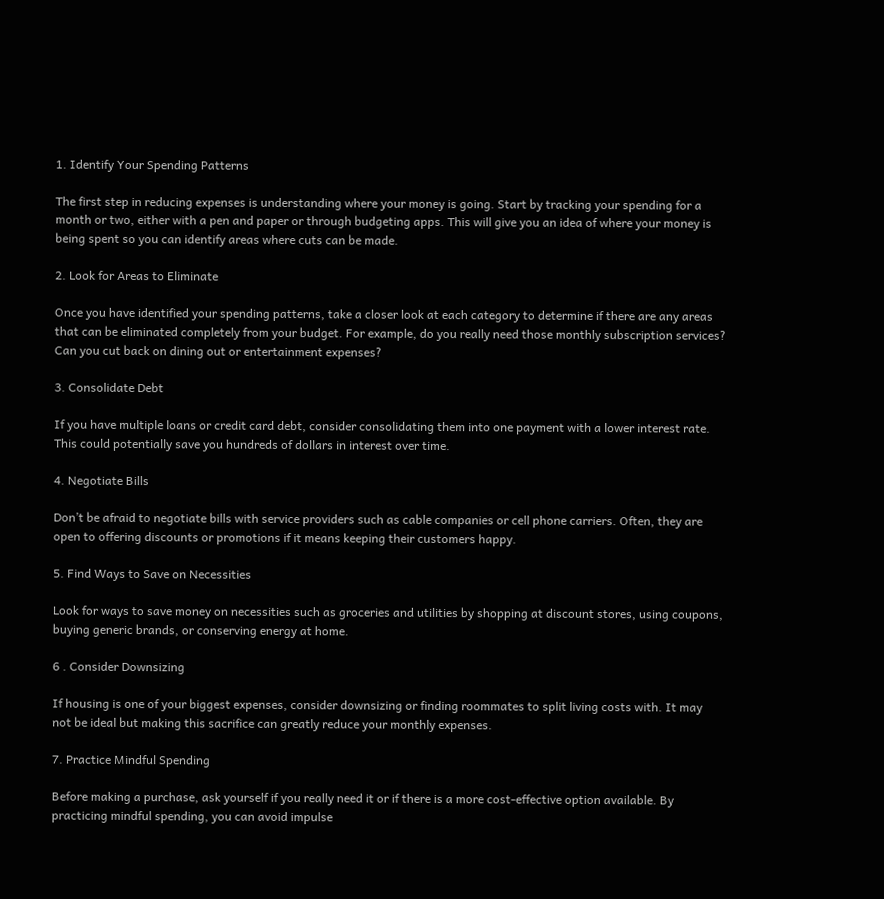1. Identify Your Spending Patterns

The first step in reducing expenses is understanding where your money is going. Start by tracking your spending for a month or two, either with a pen and paper or through budgeting apps. This will give you an idea of where your money is being spent so you can identify areas where cuts can be made.

2. Look for Areas to Eliminate

Once you have identified your spending patterns, take a closer look at each category to determine if there are any areas that can be eliminated completely from your budget. For example, do you really need those monthly subscription services? Can you cut back on dining out or entertainment expenses?

3. Consolidate Debt

If you have multiple loans or credit card debt, consider consolidating them into one payment with a lower interest rate. This could potentially save you hundreds of dollars in interest over time.

4. Negotiate Bills

Don’t be afraid to negotiate bills with service providers such as cable companies or cell phone carriers. Often, they are open to offering discounts or promotions if it means keeping their customers happy.

5. Find Ways to Save on Necessities

Look for ways to save money on necessities such as groceries and utilities by shopping at discount stores, using coupons, buying generic brands, or conserving energy at home.

6 . Consider Downsizing

If housing is one of your biggest expenses, consider downsizing or finding roommates to split living costs with. It may not be ideal but making this sacrifice can greatly reduce your monthly expenses.

7. Practice Mindful Spending

Before making a purchase, ask yourself if you really need it or if there is a more cost-effective option available. By practicing mindful spending, you can avoid impulse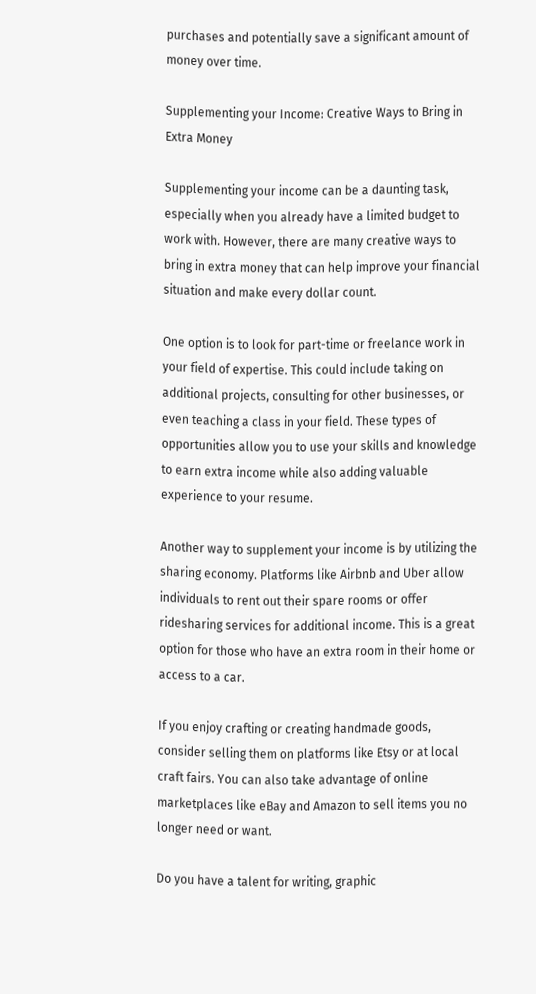purchases and potentially save a significant amount of money over time.

Supplementing your Income: Creative Ways to Bring in Extra Money

Supplementing your income can be a daunting task, especially when you already have a limited budget to work with. However, there are many creative ways to bring in extra money that can help improve your financial situation and make every dollar count.

One option is to look for part-time or freelance work in your field of expertise. This could include taking on additional projects, consulting for other businesses, or even teaching a class in your field. These types of opportunities allow you to use your skills and knowledge to earn extra income while also adding valuable experience to your resume.

Another way to supplement your income is by utilizing the sharing economy. Platforms like Airbnb and Uber allow individuals to rent out their spare rooms or offer ridesharing services for additional income. This is a great option for those who have an extra room in their home or access to a car.

If you enjoy crafting or creating handmade goods, consider selling them on platforms like Etsy or at local craft fairs. You can also take advantage of online marketplaces like eBay and Amazon to sell items you no longer need or want.

Do you have a talent for writing, graphic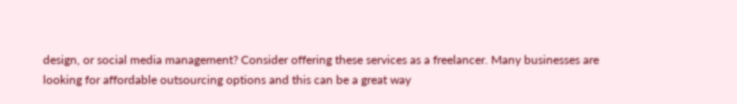design, or social media management? Consider offering these services as a freelancer. Many businesses are looking for affordable outsourcing options and this can be a great way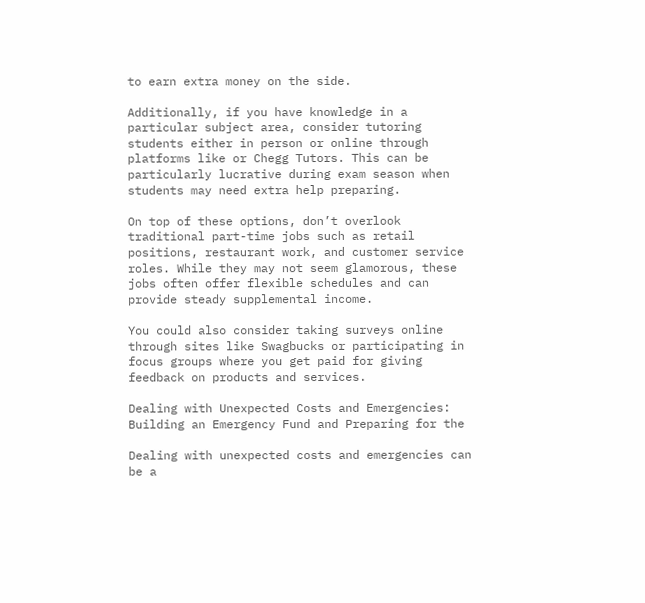to earn extra money on the side.

Additionally, if you have knowledge in a particular subject area, consider tutoring students either in person or online through platforms like or Chegg Tutors. This can be particularly lucrative during exam season when students may need extra help preparing.

On top of these options, don’t overlook traditional part-time jobs such as retail positions, restaurant work, and customer service roles. While they may not seem glamorous, these jobs often offer flexible schedules and can provide steady supplemental income.

You could also consider taking surveys online through sites like Swagbucks or participating in focus groups where you get paid for giving feedback on products and services.

Dealing with Unexpected Costs and Emergencies: Building an Emergency Fund and Preparing for the

Dealing with unexpected costs and emergencies can be a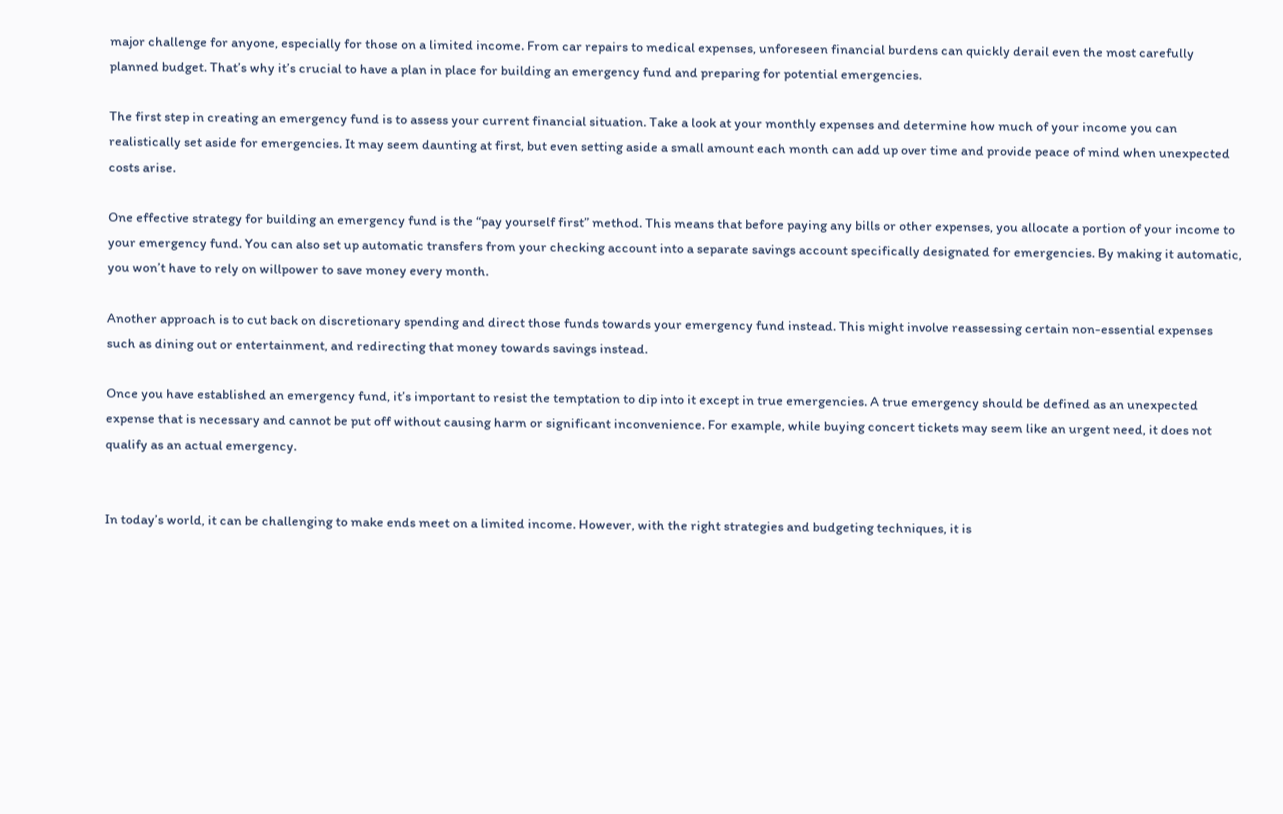major challenge for anyone, especially for those on a limited income. From car repairs to medical expenses, unforeseen financial burdens can quickly derail even the most carefully planned budget. That’s why it’s crucial to have a plan in place for building an emergency fund and preparing for potential emergencies.

The first step in creating an emergency fund is to assess your current financial situation. Take a look at your monthly expenses and determine how much of your income you can realistically set aside for emergencies. It may seem daunting at first, but even setting aside a small amount each month can add up over time and provide peace of mind when unexpected costs arise.

One effective strategy for building an emergency fund is the “pay yourself first” method. This means that before paying any bills or other expenses, you allocate a portion of your income to your emergency fund. You can also set up automatic transfers from your checking account into a separate savings account specifically designated for emergencies. By making it automatic, you won’t have to rely on willpower to save money every month.

Another approach is to cut back on discretionary spending and direct those funds towards your emergency fund instead. This might involve reassessing certain non-essential expenses such as dining out or entertainment, and redirecting that money towards savings instead.

Once you have established an emergency fund, it’s important to resist the temptation to dip into it except in true emergencies. A true emergency should be defined as an unexpected expense that is necessary and cannot be put off without causing harm or significant inconvenience. For example, while buying concert tickets may seem like an urgent need, it does not qualify as an actual emergency.


In today’s world, it can be challenging to make ends meet on a limited income. However, with the right strategies and budgeting techniques, it is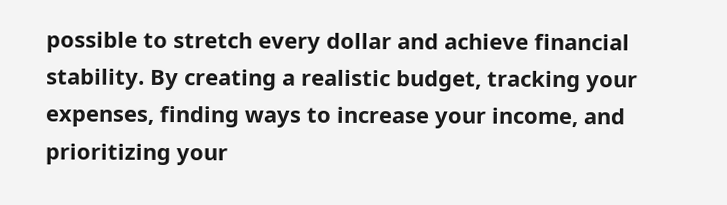possible to stretch every dollar and achieve financial stability. By creating a realistic budget, tracking your expenses, finding ways to increase your income, and prioritizing your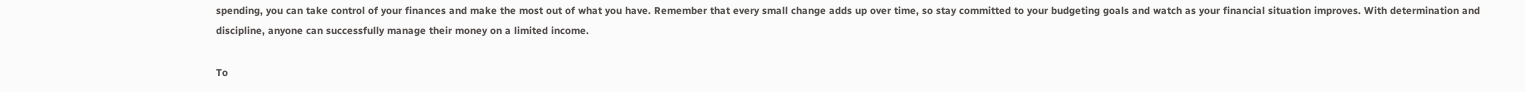spending, you can take control of your finances and make the most out of what you have. Remember that every small change adds up over time, so stay committed to your budgeting goals and watch as your financial situation improves. With determination and discipline, anyone can successfully manage their money on a limited income.

To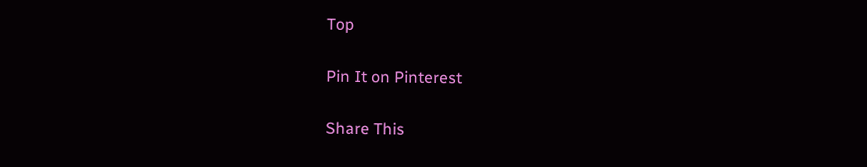Top

Pin It on Pinterest

Share This